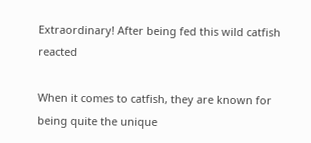Extraordinary! After being fed this wild catfish reacted

When it comes to catfish, they are known for being quite the unique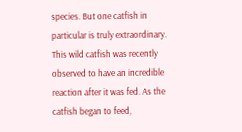species. But one catfish in particular is truly extraordinary. This wild catfish was recently observed to have an incredible reaction after it was fed. As the catfish began to feed,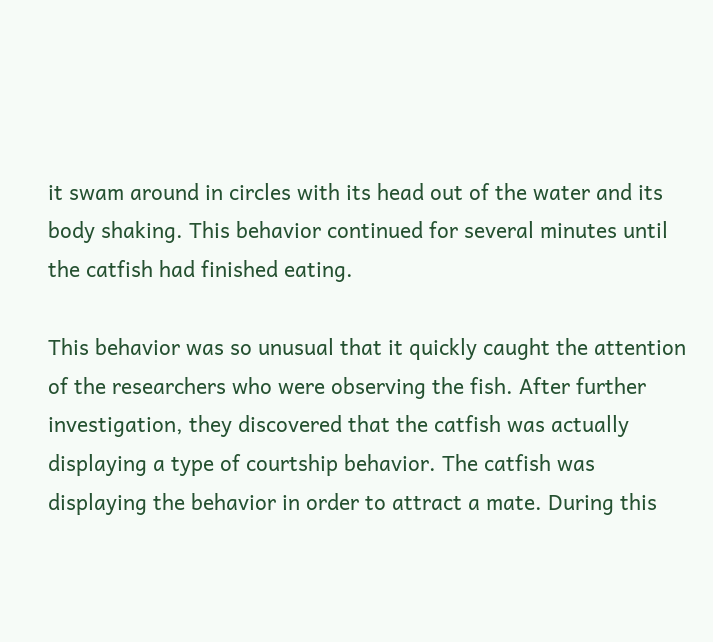it swam around in circles with its head out of the water and its body shaking. This behavior continued for several minutes until the catfish had finished eating.

This behavior was so unusual that it quickly caught the attention of the researchers who were observing the fish. After further investigation, they discovered that the catfish was actually displaying a type of courtship behavior. The catfish was displaying the behavior in order to attract a mate. During this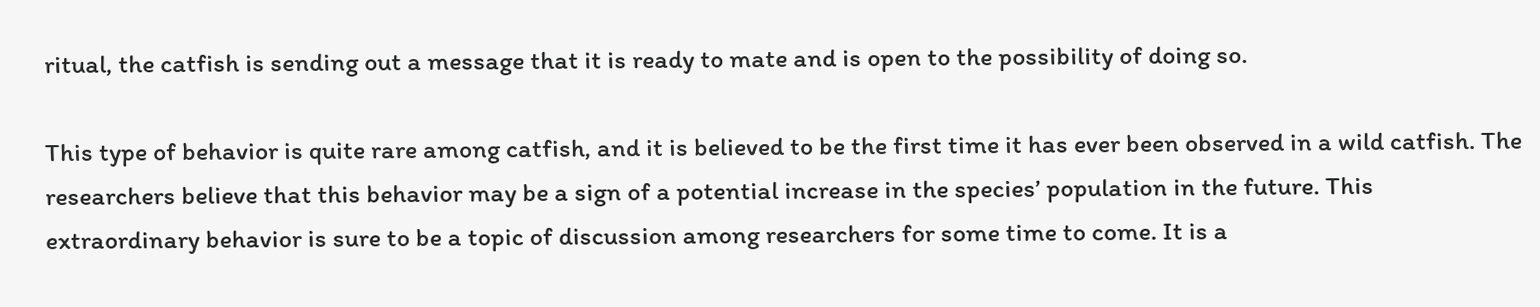ritual, the catfish is sending out a message that it is ready to mate and is open to the possibility of doing so.

This type of behavior is quite rare among catfish, and it is believed to be the first time it has ever been observed in a wild catfish. The researchers believe that this behavior may be a sign of a potential increase in the species’ population in the future. This extraordinary behavior is sure to be a topic of discussion among researchers for some time to come. It is a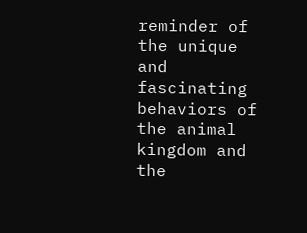reminder of the unique and fascinating behaviors of the animal kingdom and the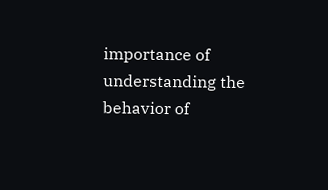importance of understanding the behavior of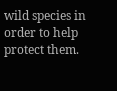wild species in order to help protect them.